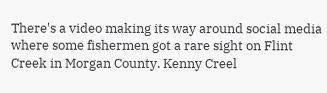There's a video making its way around social media where some fishermen got a rare sight on Flint Creek in Morgan County. Kenny Creel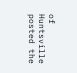of Huntsville posted the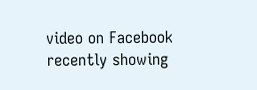video on Facebook recently showing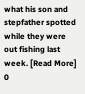what his son and stepfather spotted while they were out fishing last week. [Read More]
0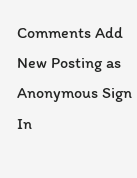Comments Add New Posting as Anonymous Sign In